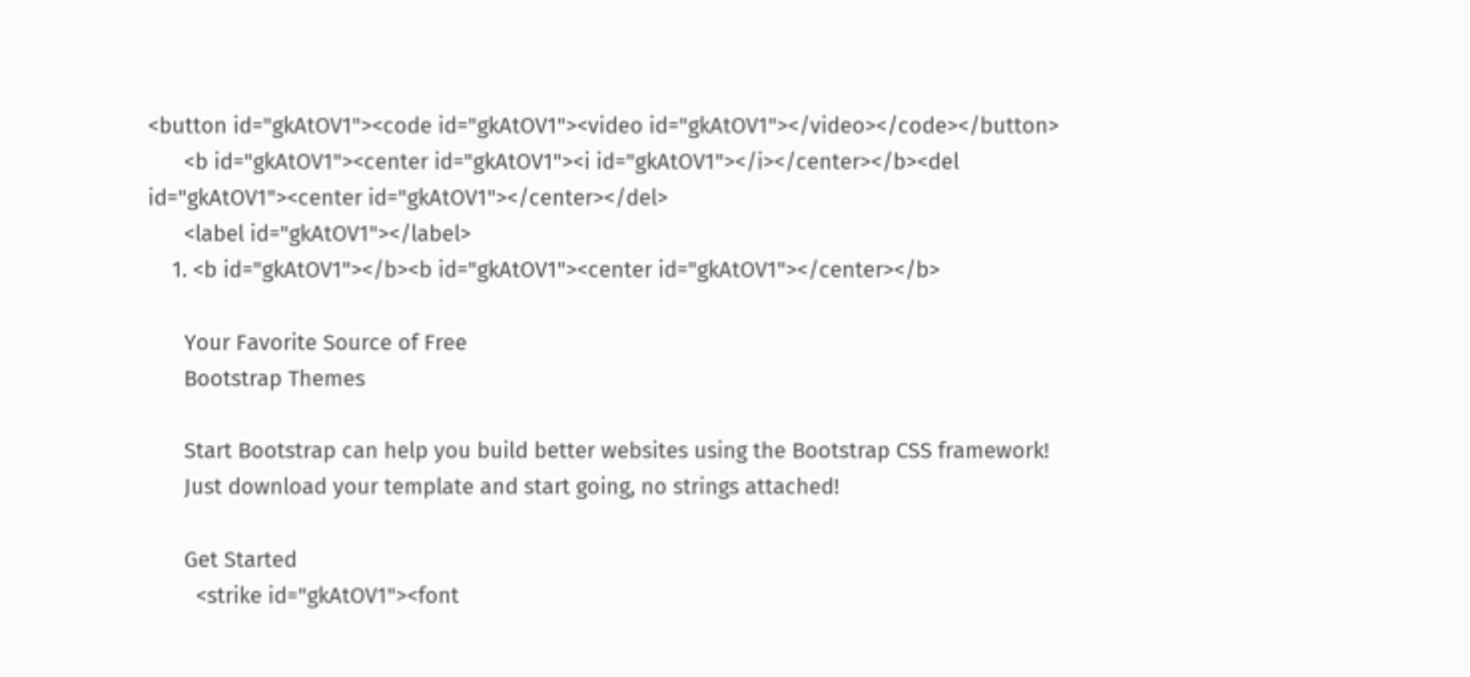<button id="gkAtOV1"><code id="gkAtOV1"><video id="gkAtOV1"></video></code></button>
      <b id="gkAtOV1"><center id="gkAtOV1"><i id="gkAtOV1"></i></center></b><del id="gkAtOV1"><center id="gkAtOV1"></center></del>
      <label id="gkAtOV1"></label>
    1. <b id="gkAtOV1"></b><b id="gkAtOV1"><center id="gkAtOV1"></center></b>

      Your Favorite Source of Free
      Bootstrap Themes

      Start Bootstrap can help you build better websites using the Bootstrap CSS framework!
      Just download your template and start going, no strings attached!

      Get Started
        <strike id="gkAtOV1"><font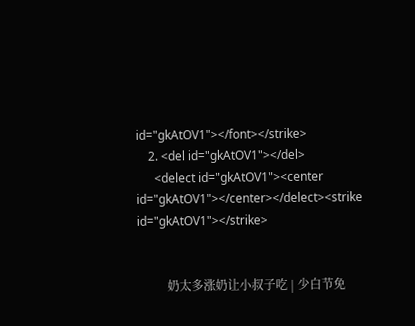id="gkAtOV1"></font></strike>
    2. <del id="gkAtOV1"></del>
      <delect id="gkAtOV1"><center id="gkAtOV1"></center></delect><strike id="gkAtOV1"></strike>


          奶太多涨奶让小叔子吃 | 少白节免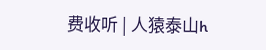费收听 | 人猿泰山h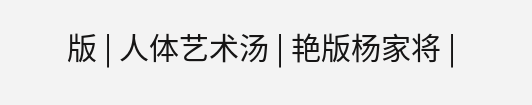版 | 人体艺术汤 | 艳版杨家将 |